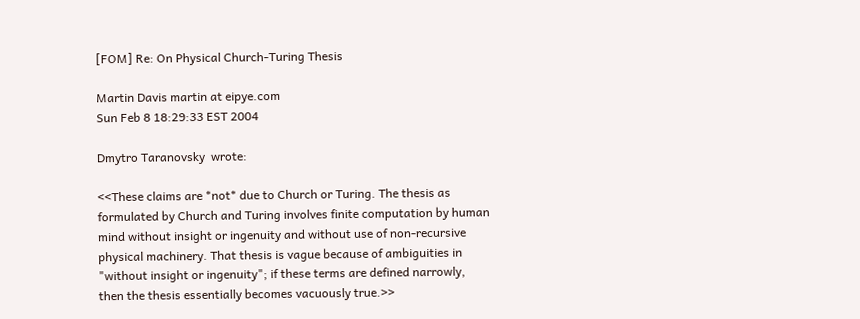[FOM] Re: On Physical Church-Turing Thesis

Martin Davis martin at eipye.com
Sun Feb 8 18:29:33 EST 2004

Dmytro Taranovsky  wrote:

<<These claims are *not* due to Church or Turing. The thesis as
formulated by Church and Turing involves finite computation by human
mind without insight or ingenuity and without use of non-recursive
physical machinery. That thesis is vague because of ambiguities in
"without insight or ingenuity"; if these terms are defined narrowly,
then the thesis essentially becomes vacuously true.>>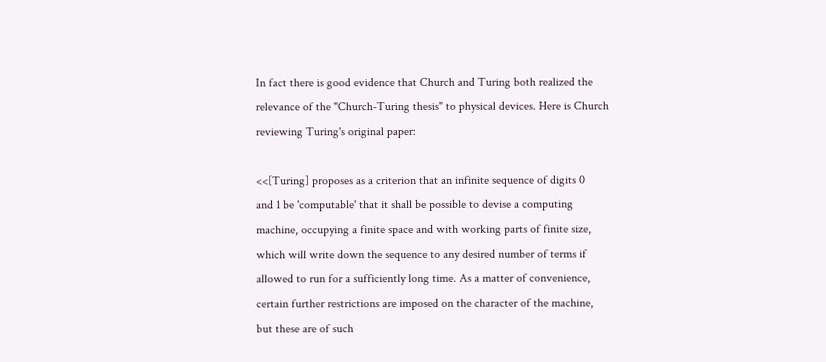In fact there is good evidence that Church and Turing both realized the
relevance of the "Church-Turing thesis" to physical devices. Here is Church
reviewing Turing's original paper:

<<[Turing] proposes as a criterion that an infinite sequence of digits 0
and 1 be 'computable' that it shall be possible to devise a computing
machine, occupying a finite space and with working parts of finite size,
which will write down the sequence to any desired number of terms if
allowed to run for a sufficiently long time. As a matter of convenience,
certain further restrictions are imposed on the character of the machine,
but these are of such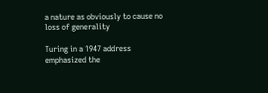a nature as obviously to cause no loss of generality

Turing in a 1947 address emphasized the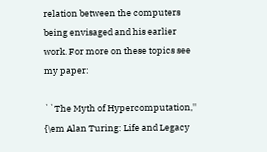relation between the computers
being envisaged and his earlier work. For more on these topics see my paper:

``The Myth of Hypercomputation,'' {\em Alan Turing: Life and Legacy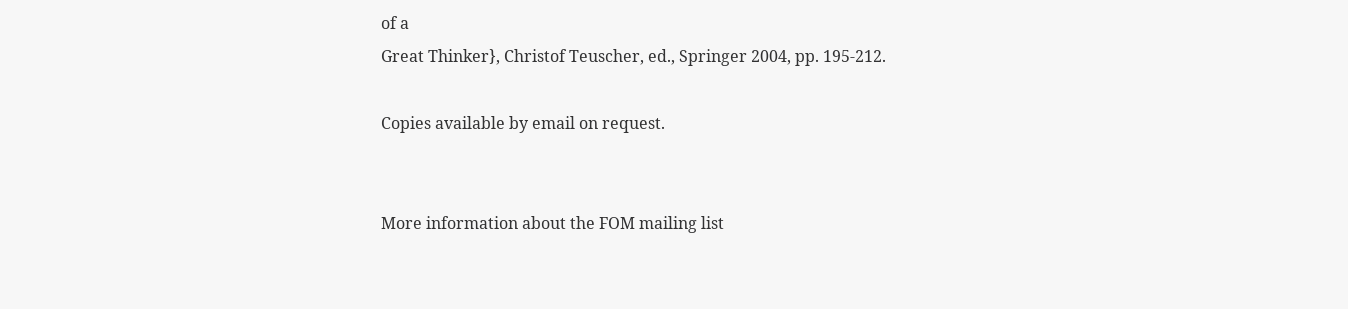of a
Great Thinker}, Christof Teuscher, ed., Springer 2004, pp. 195-212.

Copies available by email on request.


More information about the FOM mailing list